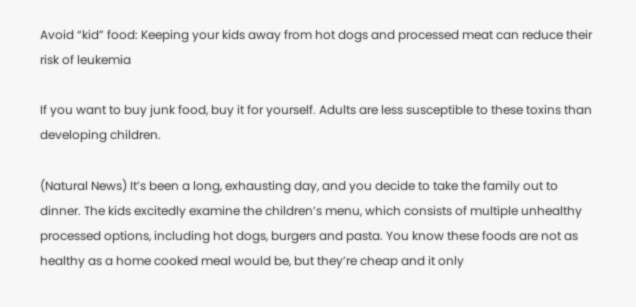Avoid “kid” food: Keeping your kids away from hot dogs and processed meat can reduce their risk of leukemia

If you want to buy junk food, buy it for yourself. Adults are less susceptible to these toxins than developing children.

(Natural News) It’s been a long, exhausting day, and you decide to take the family out to dinner. The kids excitedly examine the children’s menu, which consists of multiple unhealthy processed options, including hot dogs, burgers and pasta. You know these foods are not as healthy as a home cooked meal would be, but they’re cheap and it only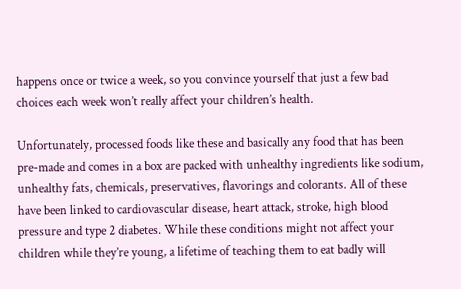happens once or twice a week, so you convince yourself that just a few bad choices each week won’t really affect your children’s health.

Unfortunately, processed foods like these and basically any food that has been pre-made and comes in a box are packed with unhealthy ingredients like sodium, unhealthy fats, chemicals, preservatives, flavorings and colorants. All of these have been linked to cardiovascular disease, heart attack, stroke, high blood pressure and type 2 diabetes. While these conditions might not affect your children while they’re young, a lifetime of teaching them to eat badly will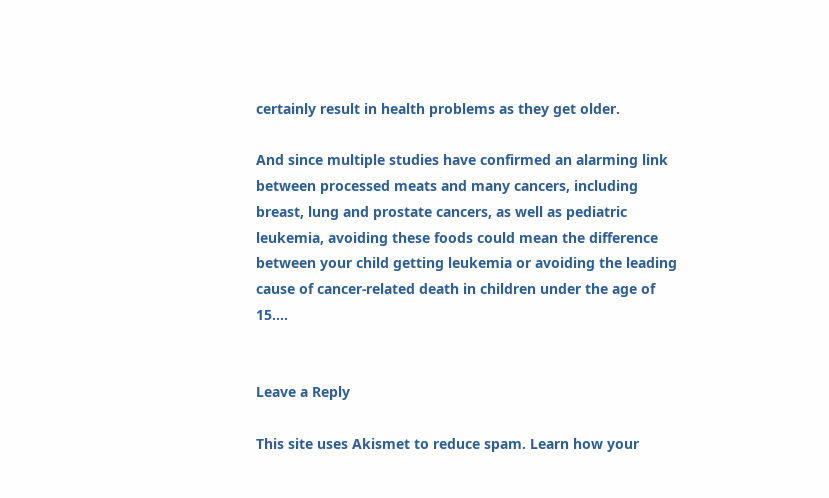certainly result in health problems as they get older.

And since multiple studies have confirmed an alarming link between processed meats and many cancers, including breast, lung and prostate cancers, as well as pediatric leukemia, avoiding these foods could mean the difference between your child getting leukemia or avoiding the leading cause of cancer-related death in children under the age of 15….


Leave a Reply

This site uses Akismet to reduce spam. Learn how your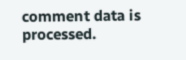comment data is processed.